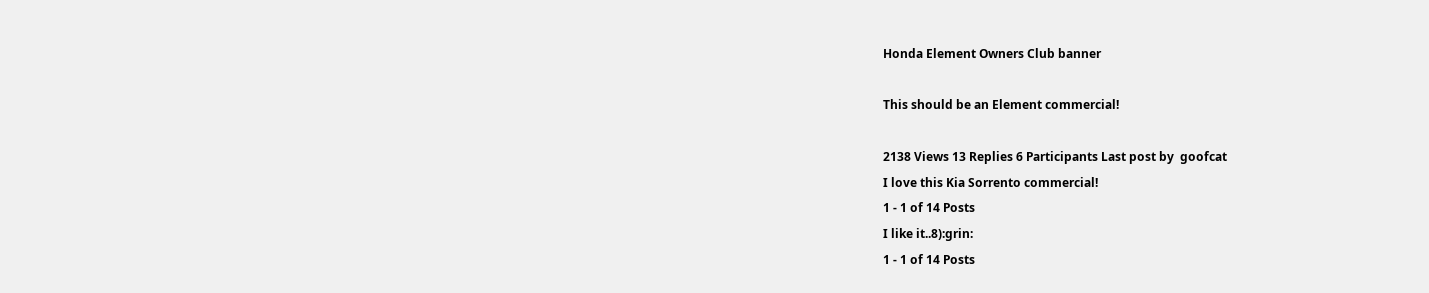Honda Element Owners Club banner

This should be an Element commercial!

2138 Views 13 Replies 6 Participants Last post by  goofcat
I love this Kia Sorrento commercial!
1 - 1 of 14 Posts
I like it..8):grin:
1 - 1 of 14 Posts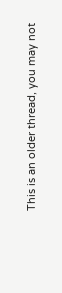This is an older thread, you may not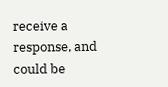receive a response, and could be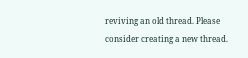reviving an old thread. Please consider creating a new thread.